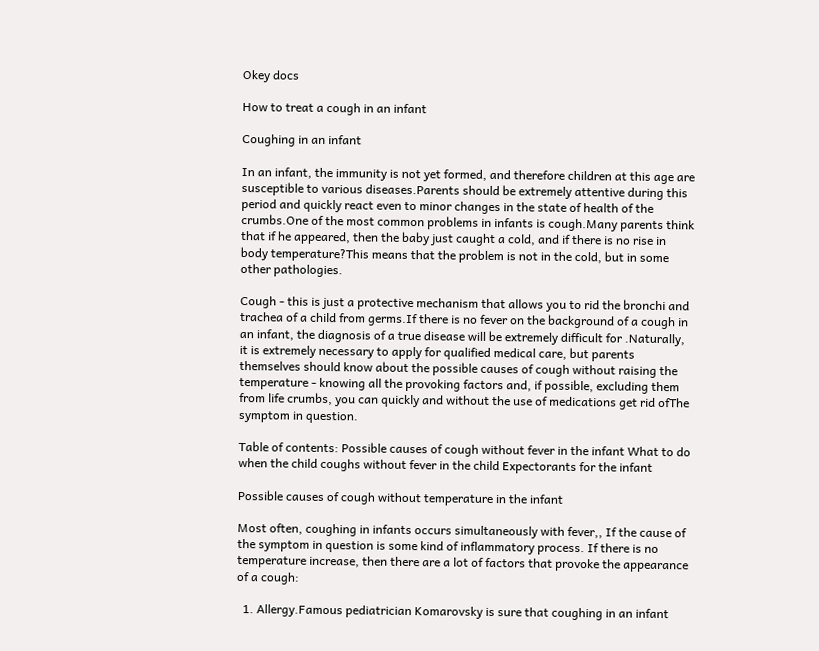Okey docs

How to treat a cough in an infant

Coughing in an infant

In an infant, the immunity is not yet formed, and therefore children at this age are susceptible to various diseases.Parents should be extremely attentive during this period and quickly react even to minor changes in the state of health of the crumbs.One of the most common problems in infants is cough.Many parents think that if he appeared, then the baby just caught a cold, and if there is no rise in body temperature?This means that the problem is not in the cold, but in some other pathologies.

Cough - this is just a protective mechanism that allows you to rid the bronchi and trachea of a child from germs.If there is no fever on the background of a cough in an infant, the diagnosis of a true disease will be extremely difficult for .Naturally, it is extremely necessary to apply for qualified medical care, but parents themselves should know about the possible causes of cough without raising the temperature - knowing all the provoking factors and, if possible, excluding them from life crumbs, you can quickly and without the use of medications get rid ofThe symptom in question.

Table of contents: Possible causes of cough without fever in the infant What to do when the child coughs without fever in the child Expectorants for the infant

Possible causes of cough without temperature in the infant

Most often, coughing in infants occurs simultaneously with fever,, If the cause of the symptom in question is some kind of inflammatory process. If there is no temperature increase, then there are a lot of factors that provoke the appearance of a cough:

  1. Allergy.Famous pediatrician Komarovsky is sure that coughing in an infant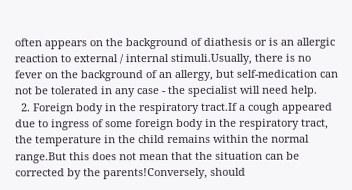often appears on the background of diathesis or is an allergic reaction to external / internal stimuli.Usually, there is no fever on the background of an allergy, but self-medication can not be tolerated in any case - the specialist will need help.
  2. Foreign body in the respiratory tract.If a cough appeared due to ingress of some foreign body in the respiratory tract, the temperature in the child remains within the normal range.But this does not mean that the situation can be corrected by the parents!Conversely, should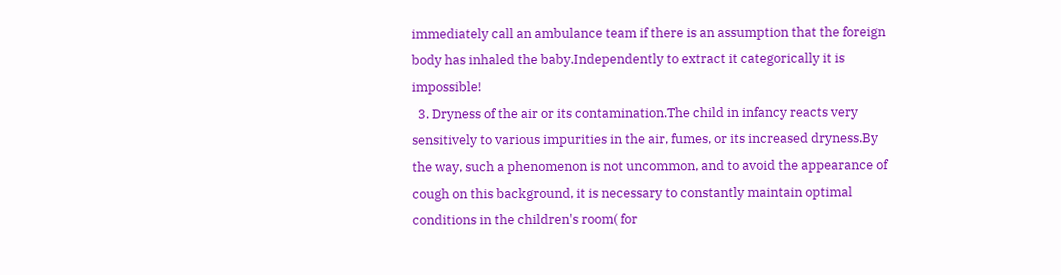immediately call an ambulance team if there is an assumption that the foreign body has inhaled the baby.Independently to extract it categorically it is impossible!
  3. Dryness of the air or its contamination.The child in infancy reacts very sensitively to various impurities in the air, fumes, or its increased dryness.By the way, such a phenomenon is not uncommon, and to avoid the appearance of cough on this background, it is necessary to constantly maintain optimal conditions in the children's room( for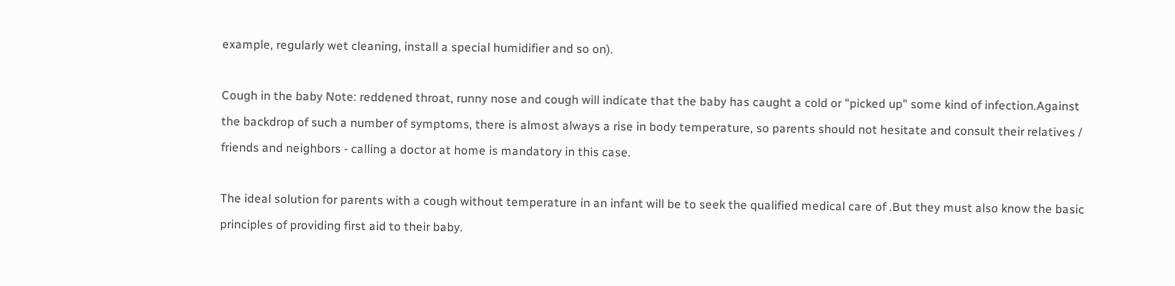example, regularly wet cleaning, install a special humidifier and so on).

Cough in the baby Note: reddened throat, runny nose and cough will indicate that the baby has caught a cold or "picked up" some kind of infection.Against the backdrop of such a number of symptoms, there is almost always a rise in body temperature, so parents should not hesitate and consult their relatives / friends and neighbors - calling a doctor at home is mandatory in this case.

The ideal solution for parents with a cough without temperature in an infant will be to seek the qualified medical care of .But they must also know the basic principles of providing first aid to their baby.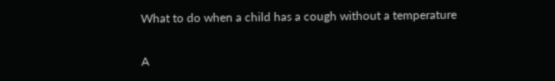What to do when a child has a cough without a temperature

A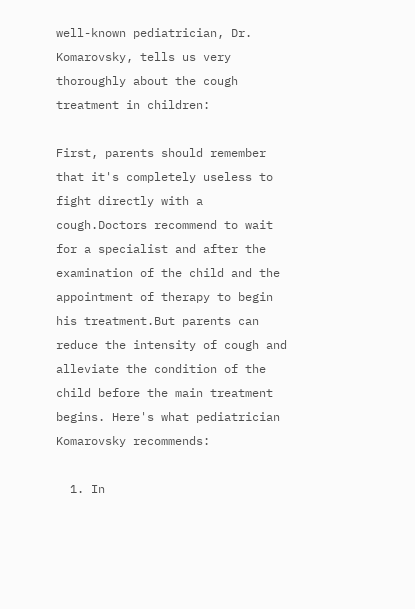well-known pediatrician, Dr. Komarovsky, tells us very thoroughly about the cough treatment in children:

First, parents should remember that it's completely useless to fight directly with a cough.Doctors recommend to wait for a specialist and after the examination of the child and the appointment of therapy to begin his treatment.But parents can reduce the intensity of cough and alleviate the condition of the child before the main treatment begins. Here's what pediatrician Komarovsky recommends:

  1. In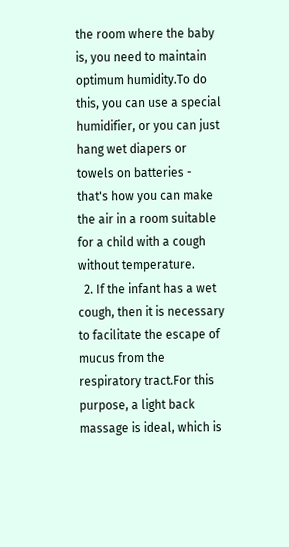the room where the baby is, you need to maintain optimum humidity.To do this, you can use a special humidifier, or you can just hang wet diapers or towels on batteries - that's how you can make the air in a room suitable for a child with a cough without temperature.
  2. If the infant has a wet cough, then it is necessary to facilitate the escape of mucus from the respiratory tract.For this purpose, a light back massage is ideal, which is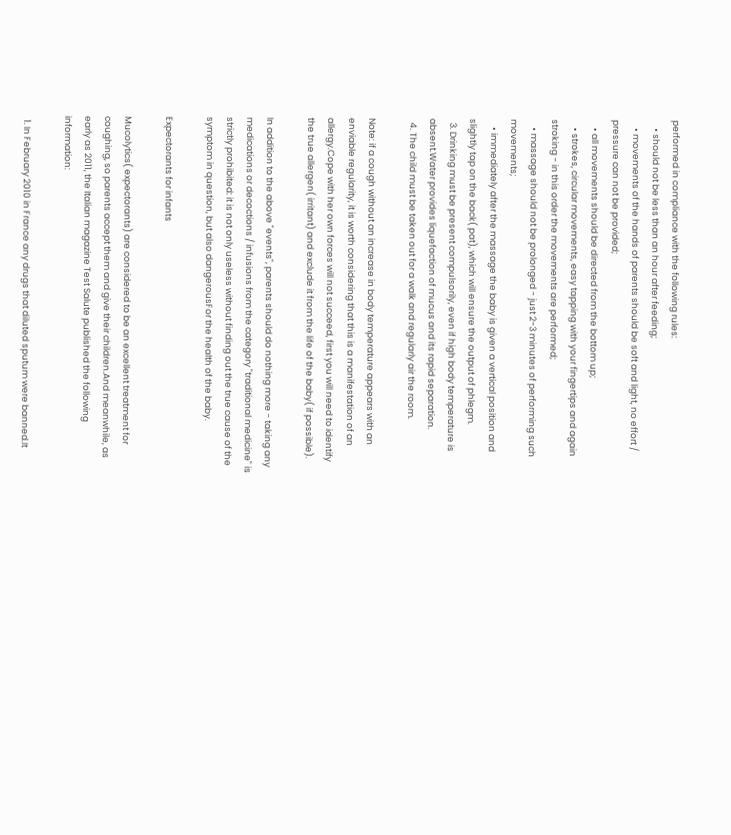performed in compliance with the following rules:
    • should not be less than an hour after feeding;
    • movements of the hands of parents should be soft and light, no effort / pressure can not be provided;
    • all movements should be directed from the bottom up;
    • strokes, circular movements, easy tapping with your fingertips and again stroking - in this order the movements are performed;
    • massage should not be prolonged - just 2-3 minutes of performing such movements;
    • immediately after the massage the baby is given a vertical position and slightly tap on the back( pat), which will ensure the output of phlegm.
  3. Drinking must be present compulsorily, even if high body temperature is absent.Water provides liquefaction of mucus and its rapid separation.
  4. The child must be taken out for a walk and regularly air the room.

Note: if a cough without an increase in body temperature appears with an enviable regularity, it is worth considering that this is a manifestation of an allergy.Cope with her own forces will not succeed, first you will need to identify the true allergen( irritant) and exclude it from the life of the baby( if possible).

In addition to the above "events", parents should do nothing more - taking any medications or decoctions / infusions from the category "traditional medicine" is strictly prohibited: it is not only useless without finding out the true cause of the symptom in question, but also dangerousFor the health of the baby.

Expectorants for infants

Mucolytics( expectorants) are considered to be an excellent treatment for coughing, so parents accept them and give their children.And meanwhile, as early as 2011, the Italian magazine Test Salute published the following information:

  1. In February 2010 in France any drugs that diluted sputum were banned.It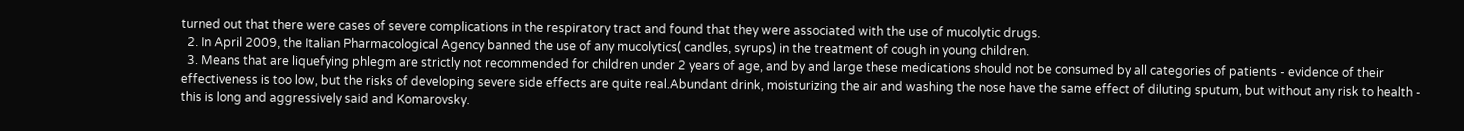turned out that there were cases of severe complications in the respiratory tract and found that they were associated with the use of mucolytic drugs.
  2. In April 2009, the Italian Pharmacological Agency banned the use of any mucolytics( candles, syrups) in the treatment of cough in young children.
  3. Means that are liquefying phlegm are strictly not recommended for children under 2 years of age, and by and large these medications should not be consumed by all categories of patients - evidence of their effectiveness is too low, but the risks of developing severe side effects are quite real.Abundant drink, moisturizing the air and washing the nose have the same effect of diluting sputum, but without any risk to health - this is long and aggressively said and Komarovsky.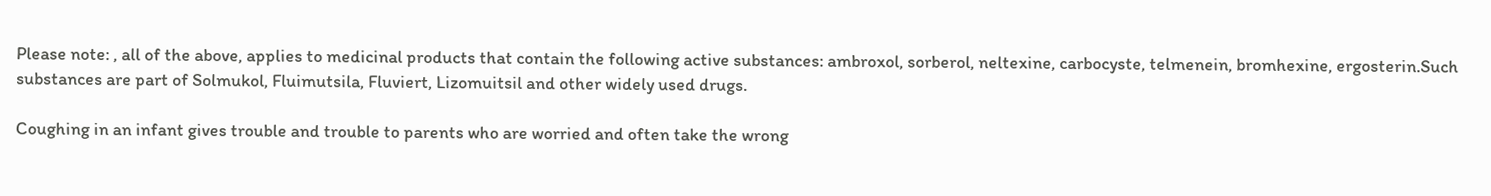Please note: , all of the above, applies to medicinal products that contain the following active substances: ambroxol, sorberol, neltexine, carbocyste, telmenein, bromhexine, ergosterin.Such substances are part of Solmukol, Fluimutsila, Fluviert, Lizomuitsil and other widely used drugs.

Coughing in an infant gives trouble and trouble to parents who are worried and often take the wrong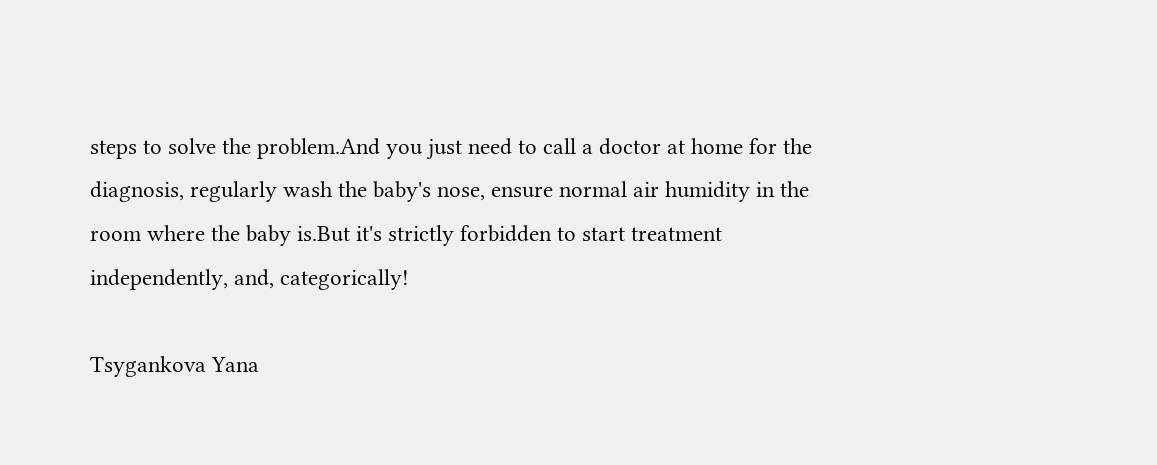steps to solve the problem.And you just need to call a doctor at home for the diagnosis, regularly wash the baby's nose, ensure normal air humidity in the room where the baby is.But it's strictly forbidden to start treatment independently, and, categorically!

Tsygankova Yana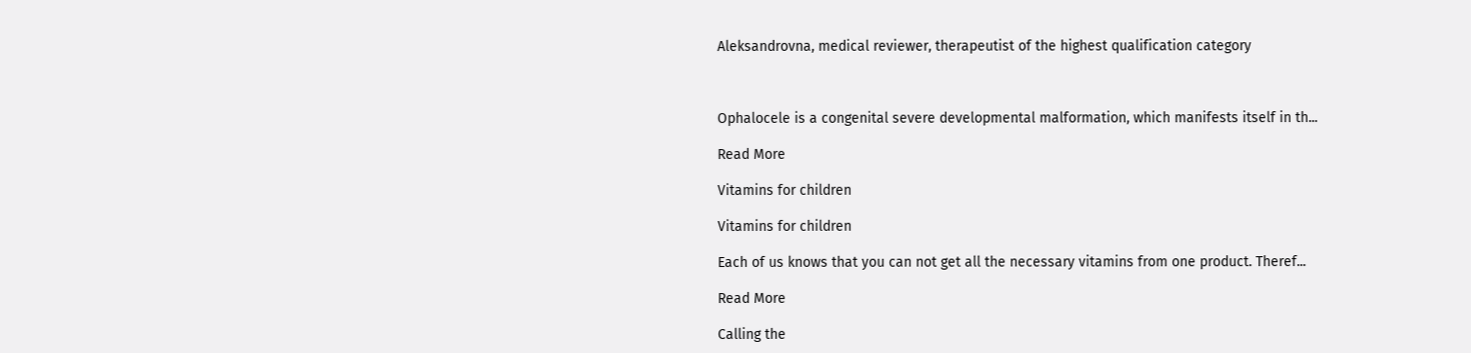Aleksandrovna, medical reviewer, therapeutist of the highest qualification category



Ophalocele is a congenital severe developmental malformation, which manifests itself in th...

Read More

Vitamins for children

Vitamins for children

Each of us knows that you can not get all the necessary vitamins from one product. Theref...

Read More

Calling the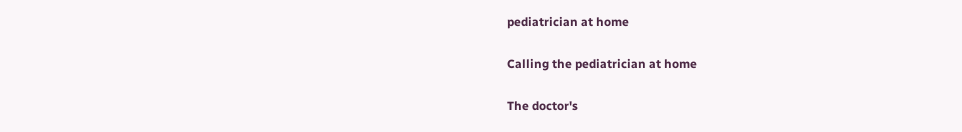pediatrician at home

Calling the pediatrician at home

The doctor's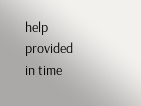help provided in time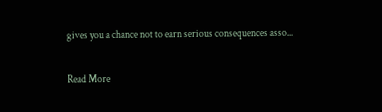gives you a chance not to earn serious consequences asso...

Read More